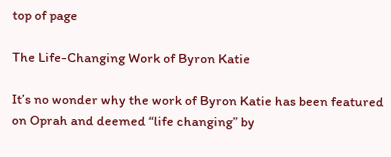top of page

The Life-Changing Work of Byron Katie

It’s no wonder why the work of Byron Katie has been featured on Oprah and deemed “life changing” by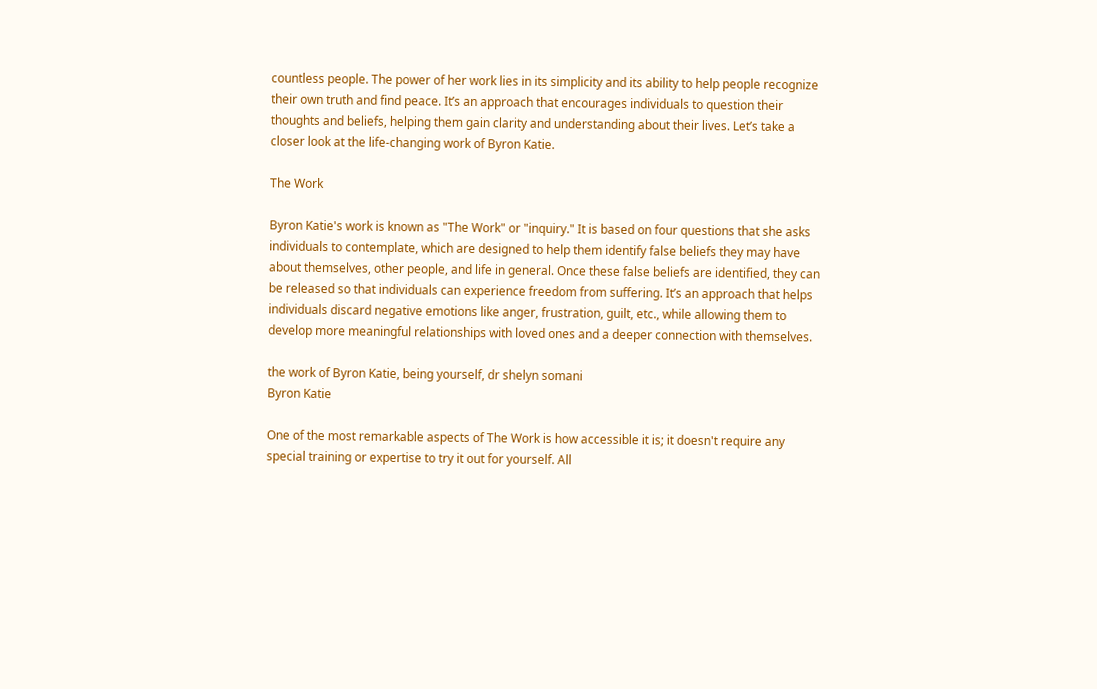countless people. The power of her work lies in its simplicity and its ability to help people recognize their own truth and find peace. It’s an approach that encourages individuals to question their thoughts and beliefs, helping them gain clarity and understanding about their lives. Let’s take a closer look at the life-changing work of Byron Katie.

The Work

Byron Katie's work is known as "The Work" or "inquiry." It is based on four questions that she asks individuals to contemplate, which are designed to help them identify false beliefs they may have about themselves, other people, and life in general. Once these false beliefs are identified, they can be released so that individuals can experience freedom from suffering. It’s an approach that helps individuals discard negative emotions like anger, frustration, guilt, etc., while allowing them to develop more meaningful relationships with loved ones and a deeper connection with themselves.

the work of Byron Katie, being yourself, dr shelyn somani
Byron Katie

One of the most remarkable aspects of The Work is how accessible it is; it doesn't require any special training or expertise to try it out for yourself. All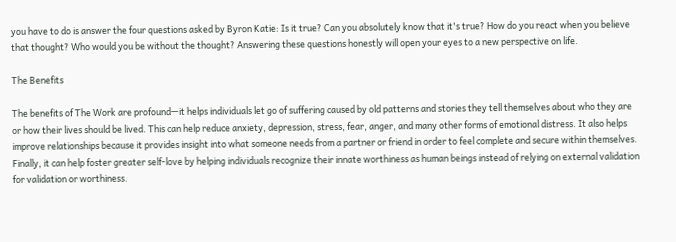you have to do is answer the four questions asked by Byron Katie: Is it true? Can you absolutely know that it's true? How do you react when you believe that thought? Who would you be without the thought? Answering these questions honestly will open your eyes to a new perspective on life.

The Benefits

The benefits of The Work are profound—it helps individuals let go of suffering caused by old patterns and stories they tell themselves about who they are or how their lives should be lived. This can help reduce anxiety, depression, stress, fear, anger, and many other forms of emotional distress. It also helps improve relationships because it provides insight into what someone needs from a partner or friend in order to feel complete and secure within themselves. Finally, it can help foster greater self-love by helping individuals recognize their innate worthiness as human beings instead of relying on external validation for validation or worthiness.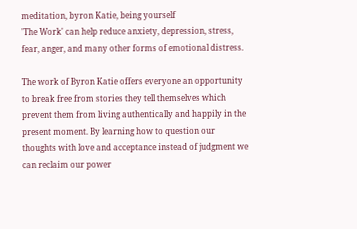meditation, byron Katie, being yourself
'The Work' can help reduce anxiety, depression, stress, fear, anger, and many other forms of emotional distress.

The work of Byron Katie offers everyone an opportunity to break free from stories they tell themselves which prevent them from living authentically and happily in the present moment. By learning how to question our thoughts with love and acceptance instead of judgment we can reclaim our power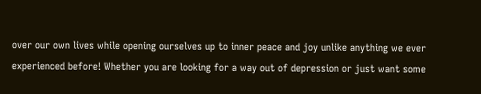over our own lives while opening ourselves up to inner peace and joy unlike anything we ever experienced before! Whether you are looking for a way out of depression or just want some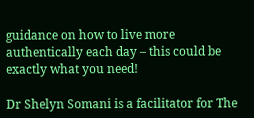guidance on how to live more authentically each day – this could be exactly what you need!

Dr Shelyn Somani is a facilitator for The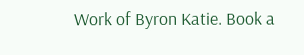Work of Byron Katie. Book a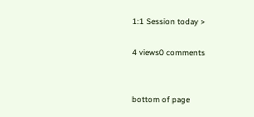1:1 Session today >

4 views0 comments


bottom of page